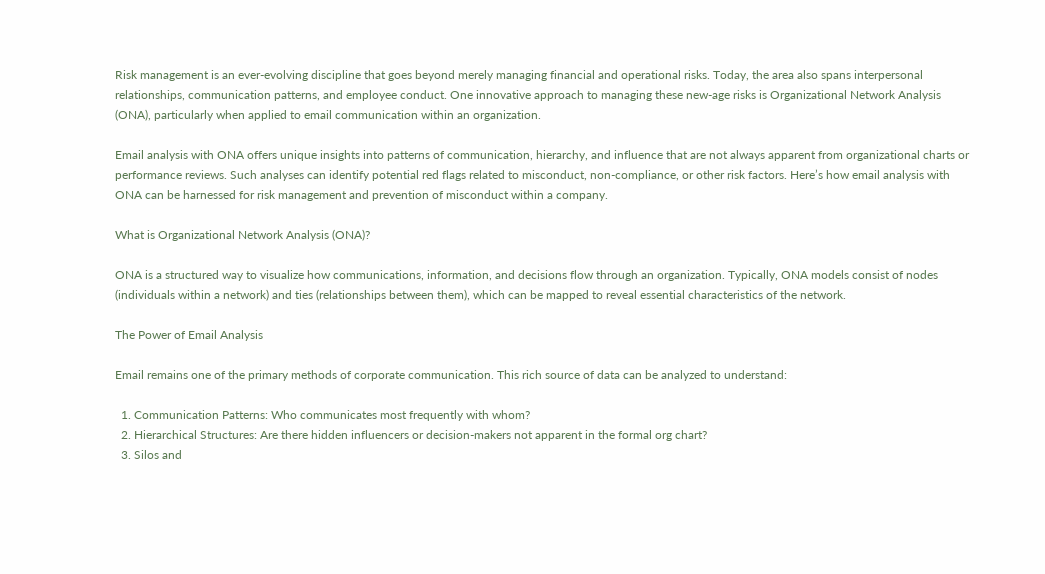Risk management is an ever-evolving discipline that goes beyond merely managing financial and operational risks. Today, the area also spans interpersonal relationships, communication patterns, and employee conduct. One innovative approach to managing these new-age risks is Organizational Network Analysis (ONA), particularly when applied to email communication within an organization.

Email analysis with ONA offers unique insights into patterns of communication, hierarchy, and influence that are not always apparent from organizational charts or performance reviews. Such analyses can identify potential red flags related to misconduct, non-compliance, or other risk factors. Here’s how email analysis with ONA can be harnessed for risk management and prevention of misconduct within a company.

What is Organizational Network Analysis (ONA)?

ONA is a structured way to visualize how communications, information, and decisions flow through an organization. Typically, ONA models consist of nodes (individuals within a network) and ties (relationships between them), which can be mapped to reveal essential characteristics of the network.

The Power of Email Analysis

Email remains one of the primary methods of corporate communication. This rich source of data can be analyzed to understand:

  1. Communication Patterns: Who communicates most frequently with whom?
  2. Hierarchical Structures: Are there hidden influencers or decision-makers not apparent in the formal org chart?
  3. Silos and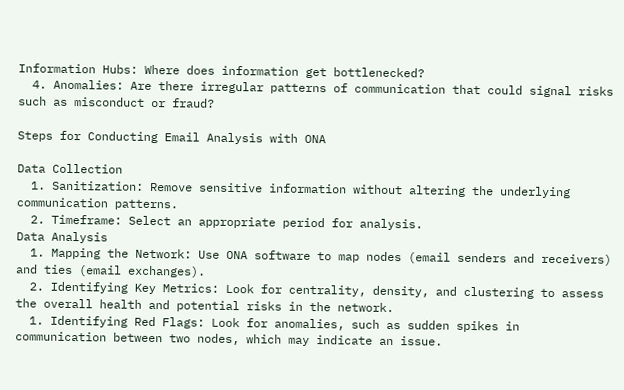Information Hubs: Where does information get bottlenecked?
  4. Anomalies: Are there irregular patterns of communication that could signal risks such as misconduct or fraud?

Steps for Conducting Email Analysis with ONA

Data Collection
  1. Sanitization: Remove sensitive information without altering the underlying communication patterns.
  2. Timeframe: Select an appropriate period for analysis.
Data Analysis
  1. Mapping the Network: Use ONA software to map nodes (email senders and receivers) and ties (email exchanges).
  2. Identifying Key Metrics: Look for centrality, density, and clustering to assess the overall health and potential risks in the network.
  1. Identifying Red Flags: Look for anomalies, such as sudden spikes in communication between two nodes, which may indicate an issue.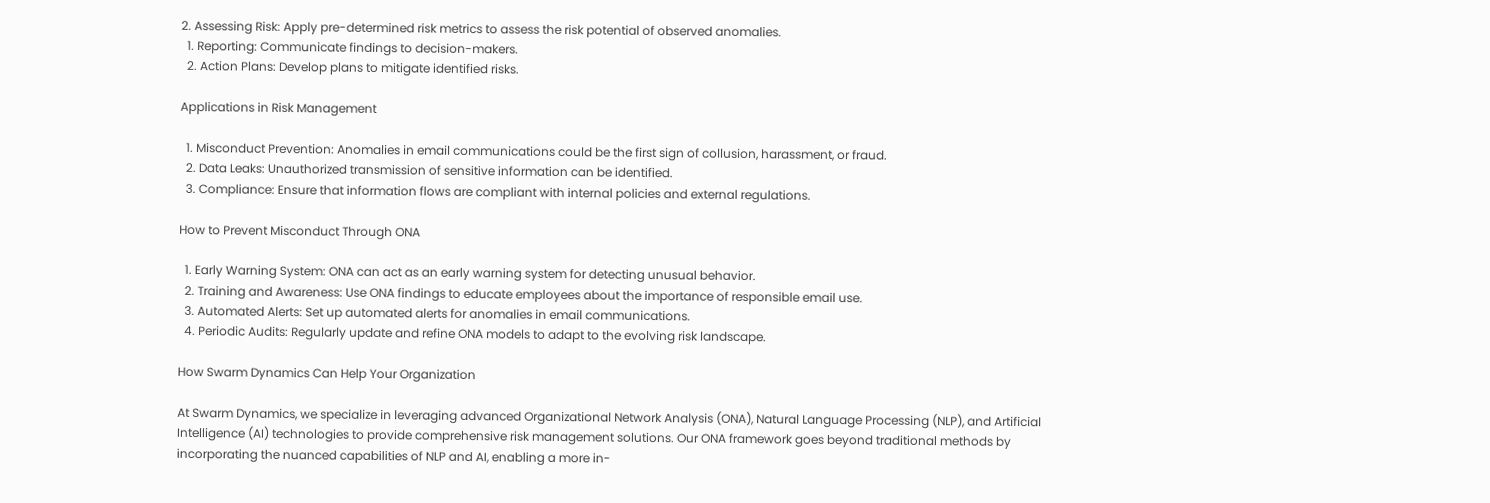2. Assessing Risk: Apply pre-determined risk metrics to assess the risk potential of observed anomalies.
  1. Reporting: Communicate findings to decision-makers.
  2. Action Plans: Develop plans to mitigate identified risks.

Applications in Risk Management

  1. Misconduct Prevention: Anomalies in email communications could be the first sign of collusion, harassment, or fraud.
  2. Data Leaks: Unauthorized transmission of sensitive information can be identified.
  3. Compliance: Ensure that information flows are compliant with internal policies and external regulations.

How to Prevent Misconduct Through ONA

  1. Early Warning System: ONA can act as an early warning system for detecting unusual behavior.
  2. Training and Awareness: Use ONA findings to educate employees about the importance of responsible email use.
  3. Automated Alerts: Set up automated alerts for anomalies in email communications.
  4. Periodic Audits: Regularly update and refine ONA models to adapt to the evolving risk landscape.

How Swarm Dynamics Can Help Your Organization

At Swarm Dynamics, we specialize in leveraging advanced Organizational Network Analysis (ONA), Natural Language Processing (NLP), and Artificial Intelligence (AI) technologies to provide comprehensive risk management solutions. Our ONA framework goes beyond traditional methods by incorporating the nuanced capabilities of NLP and AI, enabling a more in-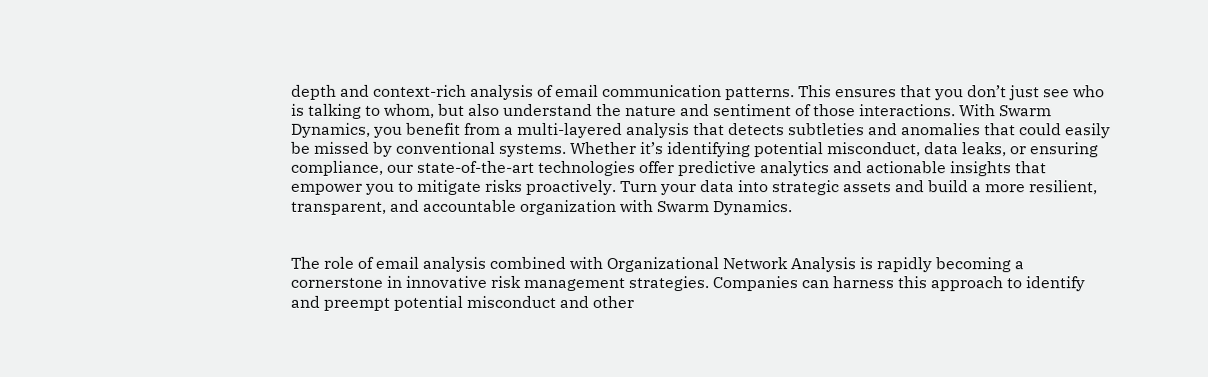depth and context-rich analysis of email communication patterns. This ensures that you don’t just see who is talking to whom, but also understand the nature and sentiment of those interactions. With Swarm Dynamics, you benefit from a multi-layered analysis that detects subtleties and anomalies that could easily be missed by conventional systems. Whether it’s identifying potential misconduct, data leaks, or ensuring compliance, our state-of-the-art technologies offer predictive analytics and actionable insights that empower you to mitigate risks proactively. Turn your data into strategic assets and build a more resilient, transparent, and accountable organization with Swarm Dynamics.


The role of email analysis combined with Organizational Network Analysis is rapidly becoming a cornerstone in innovative risk management strategies. Companies can harness this approach to identify and preempt potential misconduct and other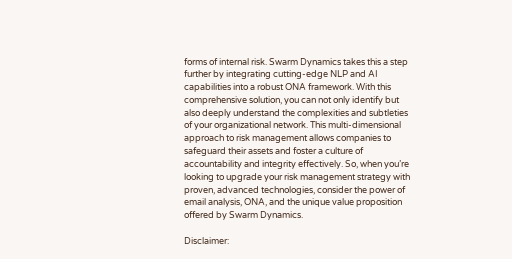forms of internal risk. Swarm Dynamics takes this a step further by integrating cutting-edge NLP and AI capabilities into a robust ONA framework. With this comprehensive solution, you can not only identify but also deeply understand the complexities and subtleties of your organizational network. This multi-dimensional approach to risk management allows companies to safeguard their assets and foster a culture of accountability and integrity effectively. So, when you’re looking to upgrade your risk management strategy with proven, advanced technologies, consider the power of email analysis, ONA, and the unique value proposition offered by Swarm Dynamics.

Disclaimer: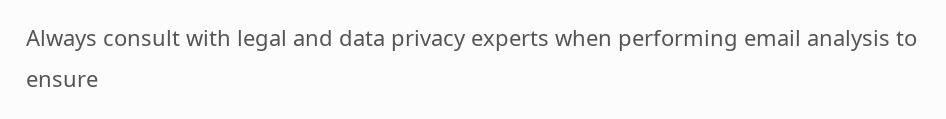Always consult with legal and data privacy experts when performing email analysis to ensure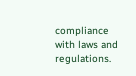compliance with laws and regulations.